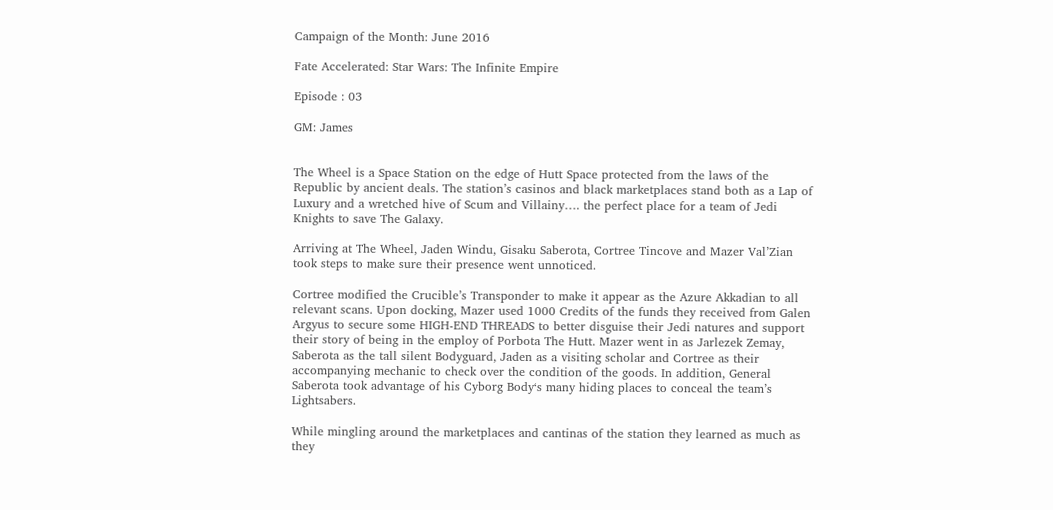Campaign of the Month: June 2016

Fate Accelerated: Star Wars: The Infinite Empire

Episode : 03

GM: James


The Wheel is a Space Station on the edge of Hutt Space protected from the laws of the Republic by ancient deals. The station’s casinos and black marketplaces stand both as a Lap of Luxury and a wretched hive of Scum and Villainy…. the perfect place for a team of Jedi Knights to save The Galaxy.

Arriving at The Wheel, Jaden Windu, Gisaku Saberota, Cortree Tincove and Mazer Val’Zian took steps to make sure their presence went unnoticed.

Cortree modified the Crucible’s Transponder to make it appear as the Azure Akkadian to all relevant scans. Upon docking, Mazer used 1000 Credits of the funds they received from Galen Argyus to secure some HIGH-END THREADS to better disguise their Jedi natures and support their story of being in the employ of Porbota The Hutt. Mazer went in as Jarlezek Zemay, Saberota as the tall silent Bodyguard, Jaden as a visiting scholar and Cortree as their accompanying mechanic to check over the condition of the goods. In addition, General Saberota took advantage of his Cyborg Body‘s many hiding places to conceal the team’s Lightsabers.

While mingling around the marketplaces and cantinas of the station they learned as much as they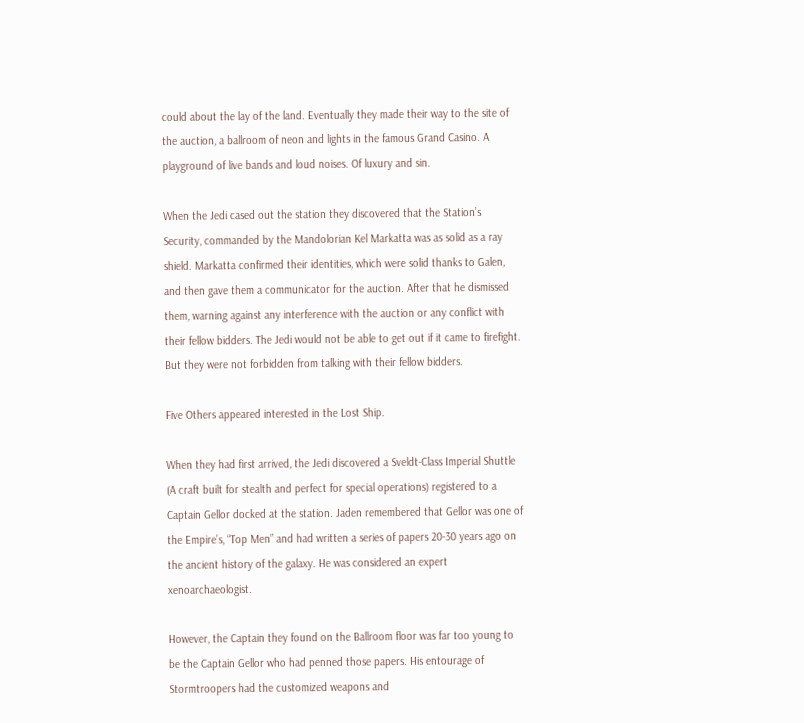could about the lay of the land. Eventually they made their way to the site of the auction, a ballroom of neon and lights in the famous Grand Casino. A playground of live bands and loud noises. Of luxury and sin.

When the Jedi cased out the station they discovered that the Station’s Security, commanded by the Mandolorian Kel Markatta was as solid as a ray shield. Markatta confirmed their identities, which were solid thanks to Galen, and then gave them a communicator for the auction. After that he dismissed them, warning against any interference with the auction or any conflict with their fellow bidders. The Jedi would not be able to get out if it came to firefight. But they were not forbidden from talking with their fellow bidders.

Five Others appeared interested in the Lost Ship.

When they had first arrived, the Jedi discovered a Sveldt-Class Imperial Shuttle (A craft built for stealth and perfect for special operations) registered to a Captain Gellor docked at the station. Jaden remembered that Gellor was one of the Empire’s, “Top Men” and had written a series of papers 20-30 years ago on the ancient history of the galaxy. He was considered an expert xenoarchaeologist.

However, the Captain they found on the Ballroom floor was far too young to be the Captain Gellor who had penned those papers. His entourage of Stormtroopers had the customized weapons and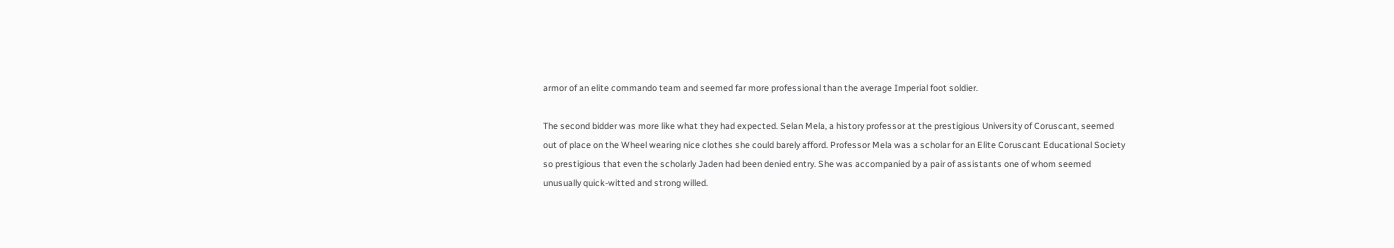armor of an elite commando team and seemed far more professional than the average Imperial foot soldier.

The second bidder was more like what they had expected. Selan Mela, a history professor at the prestigious University of Coruscant, seemed out of place on the Wheel wearing nice clothes she could barely afford. Professor Mela was a scholar for an Elite Coruscant Educational Society so prestigious that even the scholarly Jaden had been denied entry. She was accompanied by a pair of assistants one of whom seemed unusually quick-witted and strong willed.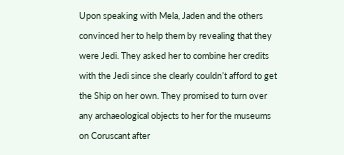Upon speaking with Mela, Jaden and the others convinced her to help them by revealing that they were Jedi. They asked her to combine her credits with the Jedi since she clearly couldn’t afford to get the Ship on her own. They promised to turn over any archaeological objects to her for the museums on Coruscant after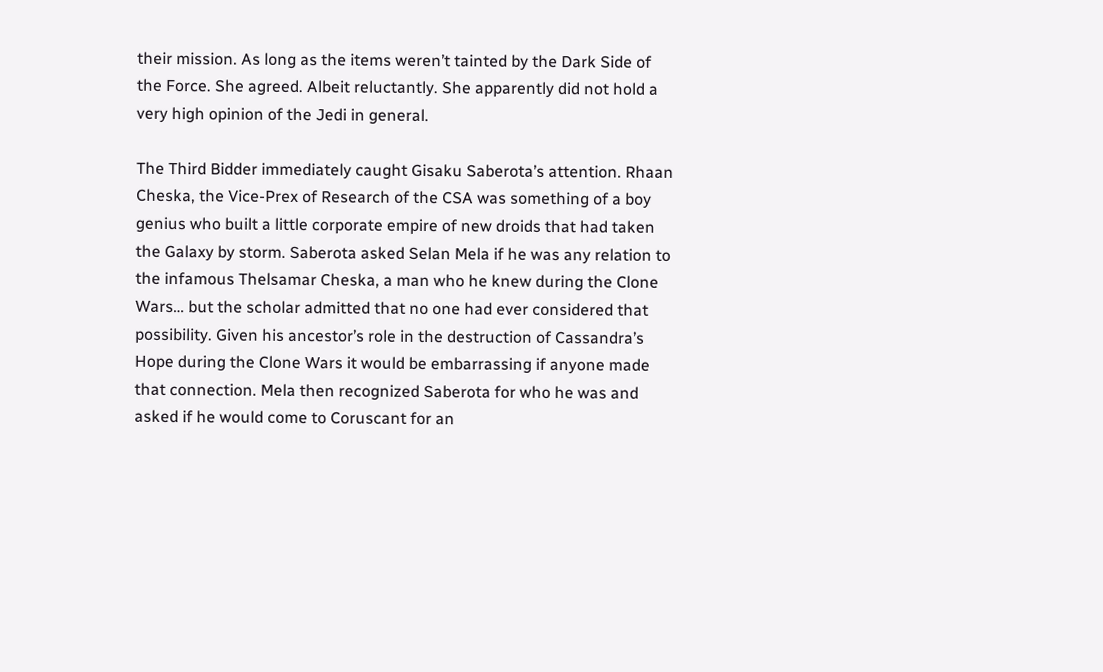their mission. As long as the items weren’t tainted by the Dark Side of the Force. She agreed. Albeit reluctantly. She apparently did not hold a very high opinion of the Jedi in general.

The Third Bidder immediately caught Gisaku Saberota’s attention. Rhaan Cheska, the Vice-Prex of Research of the CSA was something of a boy genius who built a little corporate empire of new droids that had taken the Galaxy by storm. Saberota asked Selan Mela if he was any relation to the infamous Thelsamar Cheska, a man who he knew during the Clone Wars… but the scholar admitted that no one had ever considered that possibility. Given his ancestor’s role in the destruction of Cassandra’s Hope during the Clone Wars it would be embarrassing if anyone made that connection. Mela then recognized Saberota for who he was and asked if he would come to Coruscant for an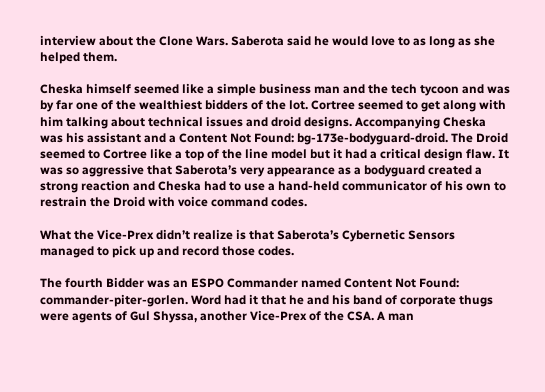interview about the Clone Wars. Saberota said he would love to as long as she helped them.

Cheska himself seemed like a simple business man and the tech tycoon and was by far one of the wealthiest bidders of the lot. Cortree seemed to get along with him talking about technical issues and droid designs. Accompanying Cheska was his assistant and a Content Not Found: bg-173e-bodyguard-droid. The Droid seemed to Cortree like a top of the line model but it had a critical design flaw. It was so aggressive that Saberota’s very appearance as a bodyguard created a strong reaction and Cheska had to use a hand-held communicator of his own to restrain the Droid with voice command codes.

What the Vice-Prex didn’t realize is that Saberota’s Cybernetic Sensors managed to pick up and record those codes.

The fourth Bidder was an ESPO Commander named Content Not Found: commander-piter-gorlen. Word had it that he and his band of corporate thugs were agents of Gul Shyssa, another Vice-Prex of the CSA. A man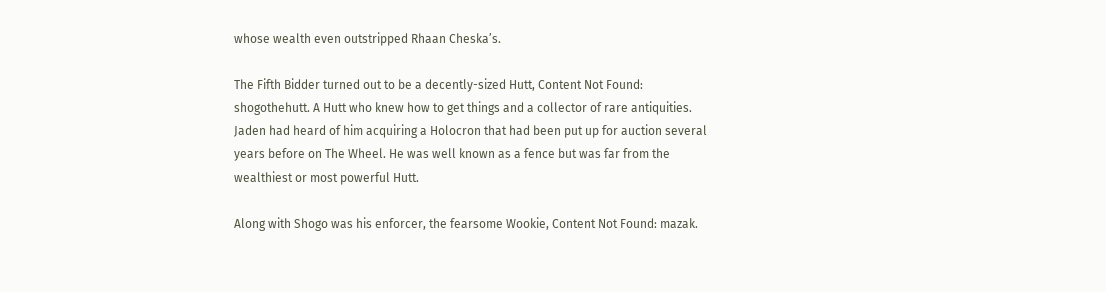whose wealth even outstripped Rhaan Cheska’s.

The Fifth Bidder turned out to be a decently-sized Hutt, Content Not Found: shogothehutt. A Hutt who knew how to get things and a collector of rare antiquities. Jaden had heard of him acquiring a Holocron that had been put up for auction several years before on The Wheel. He was well known as a fence but was far from the wealthiest or most powerful Hutt.

Along with Shogo was his enforcer, the fearsome Wookie, Content Not Found: mazak.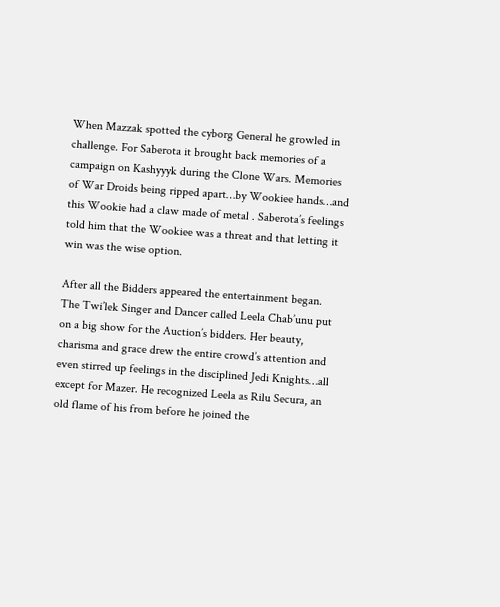When Mazzak spotted the cyborg General he growled in challenge. For Saberota it brought back memories of a campaign on Kashyyyk during the Clone Wars. Memories of War Droids being ripped apart…by Wookiee hands…and this Wookie had a claw made of metal . Saberota’s feelings told him that the Wookiee was a threat and that letting it win was the wise option.

After all the Bidders appeared the entertainment began. The Twi’lek Singer and Dancer called Leela Chab’unu put on a big show for the Auction’s bidders. Her beauty, charisma and grace drew the entire crowd’s attention and even stirred up feelings in the disciplined Jedi Knights…all except for Mazer. He recognized Leela as Rilu Secura, an old flame of his from before he joined the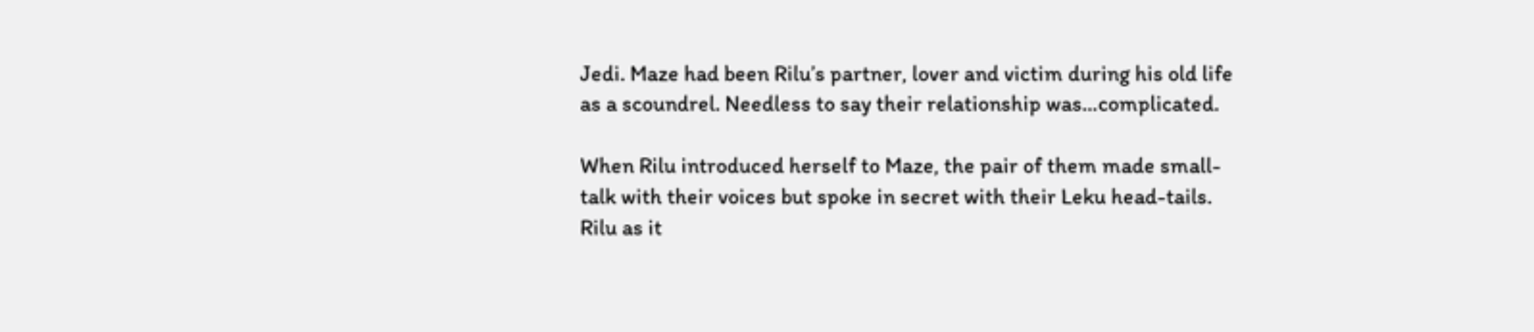Jedi. Maze had been Rilu’s partner, lover and victim during his old life as a scoundrel. Needless to say their relationship was…complicated.

When Rilu introduced herself to Maze, the pair of them made small-talk with their voices but spoke in secret with their Leku head-tails. Rilu as it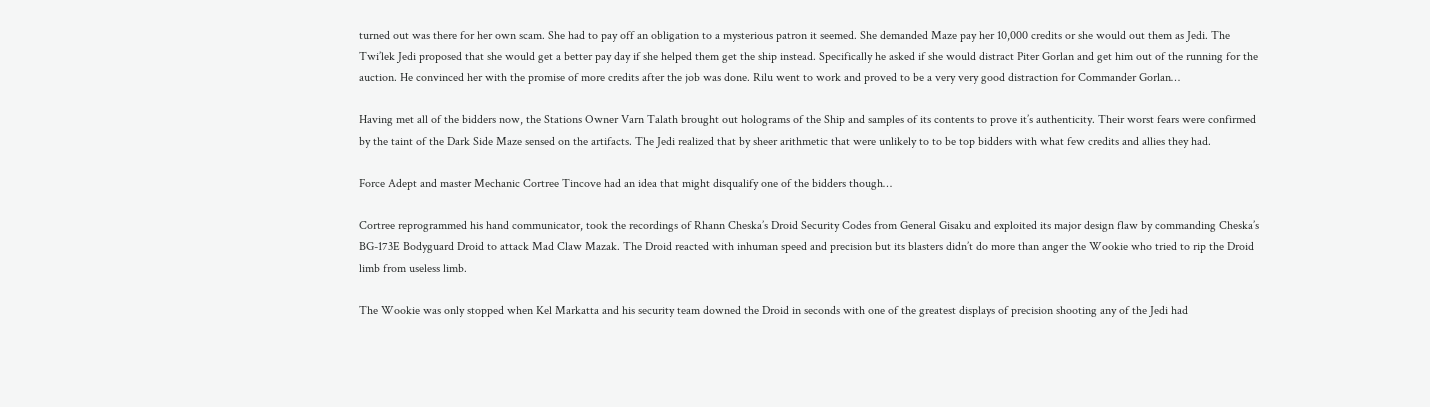turned out was there for her own scam. She had to pay off an obligation to a mysterious patron it seemed. She demanded Maze pay her 10,000 credits or she would out them as Jedi. The Twi’lek Jedi proposed that she would get a better pay day if she helped them get the ship instead. Specifically he asked if she would distract Piter Gorlan and get him out of the running for the auction. He convinced her with the promise of more credits after the job was done. Rilu went to work and proved to be a very very good distraction for Commander Gorlan…

Having met all of the bidders now, the Stations Owner Varn Talath brought out holograms of the Ship and samples of its contents to prove it’s authenticity. Their worst fears were confirmed by the taint of the Dark Side Maze sensed on the artifacts. The Jedi realized that by sheer arithmetic that were unlikely to to be top bidders with what few credits and allies they had.

Force Adept and master Mechanic Cortree Tincove had an idea that might disqualify one of the bidders though…

Cortree reprogrammed his hand communicator, took the recordings of Rhann Cheska’s Droid Security Codes from General Gisaku and exploited its major design flaw by commanding Cheska’s BG-173E Bodyguard Droid to attack Mad Claw Mazak. The Droid reacted with inhuman speed and precision but its blasters didn’t do more than anger the Wookie who tried to rip the Droid limb from useless limb.

The Wookie was only stopped when Kel Markatta and his security team downed the Droid in seconds with one of the greatest displays of precision shooting any of the Jedi had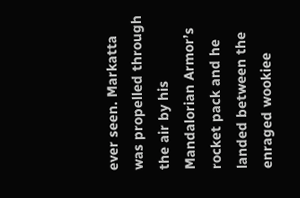ever seen. Markatta was propelled through the air by his Mandalorian Armor’s rocket pack and he landed between the enraged wookiee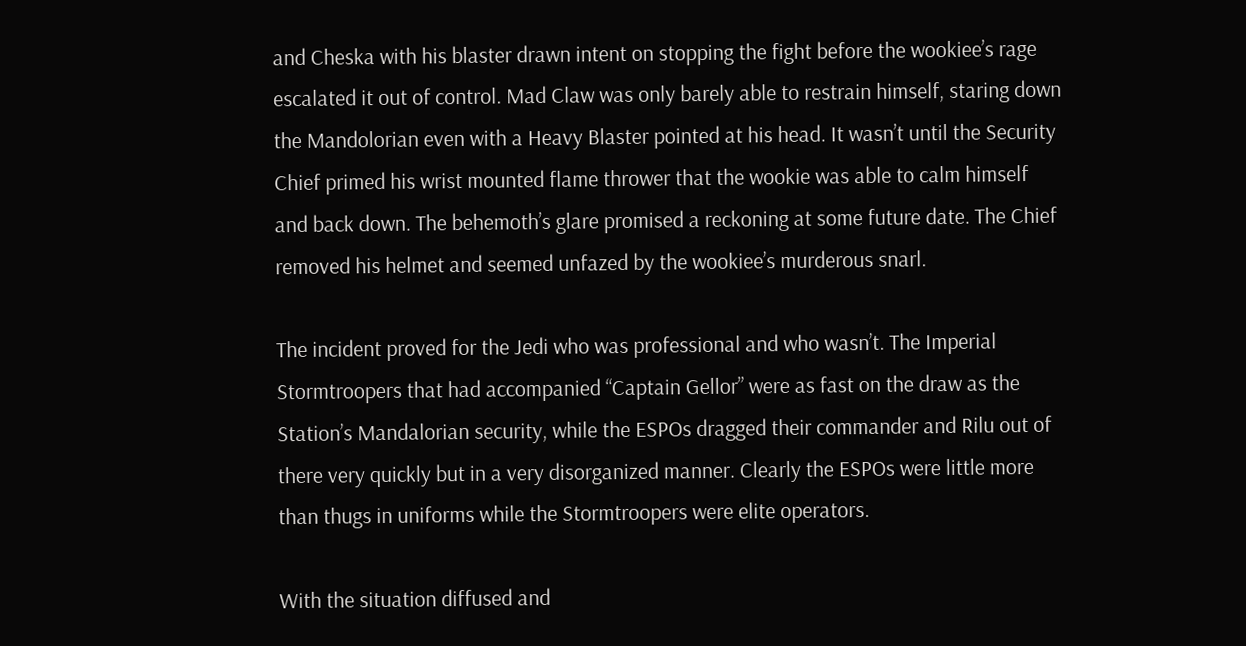and Cheska with his blaster drawn intent on stopping the fight before the wookiee’s rage escalated it out of control. Mad Claw was only barely able to restrain himself, staring down the Mandolorian even with a Heavy Blaster pointed at his head. It wasn’t until the Security Chief primed his wrist mounted flame thrower that the wookie was able to calm himself and back down. The behemoth’s glare promised a reckoning at some future date. The Chief removed his helmet and seemed unfazed by the wookiee’s murderous snarl.

The incident proved for the Jedi who was professional and who wasn’t. The Imperial Stormtroopers that had accompanied “Captain Gellor” were as fast on the draw as the Station’s Mandalorian security, while the ESPOs dragged their commander and Rilu out of there very quickly but in a very disorganized manner. Clearly the ESPOs were little more than thugs in uniforms while the Stormtroopers were elite operators.

With the situation diffused and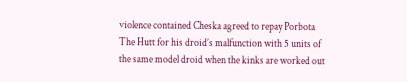violence contained Cheska agreed to repay Porbota The Hutt for his droid’s malfunction with 5 units of the same model droid when the kinks are worked out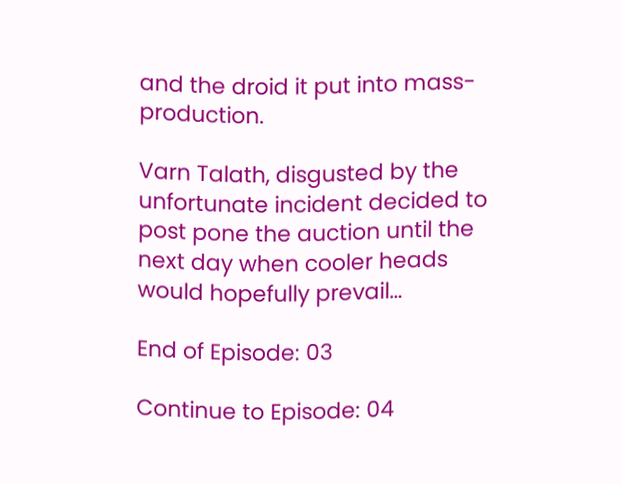and the droid it put into mass-production.

Varn Talath, disgusted by the unfortunate incident decided to post pone the auction until the next day when cooler heads would hopefully prevail…

End of Episode: 03

Continue to Episode: 04